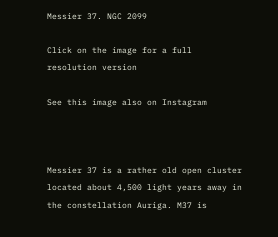Messier 37. NGC 2099

Click on the image for a full resolution version

See this image also on Instagram



Messier 37 is a rather old open cluster located about 4,500 light years away in the constellation Auriga. M37 is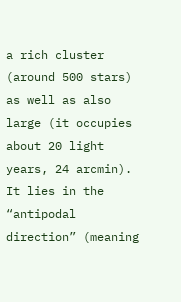a rich cluster (around 500 stars) as well as also large (it occupies about 20 light years, 24 arcmin). It lies in the “antipodal direction” (meaning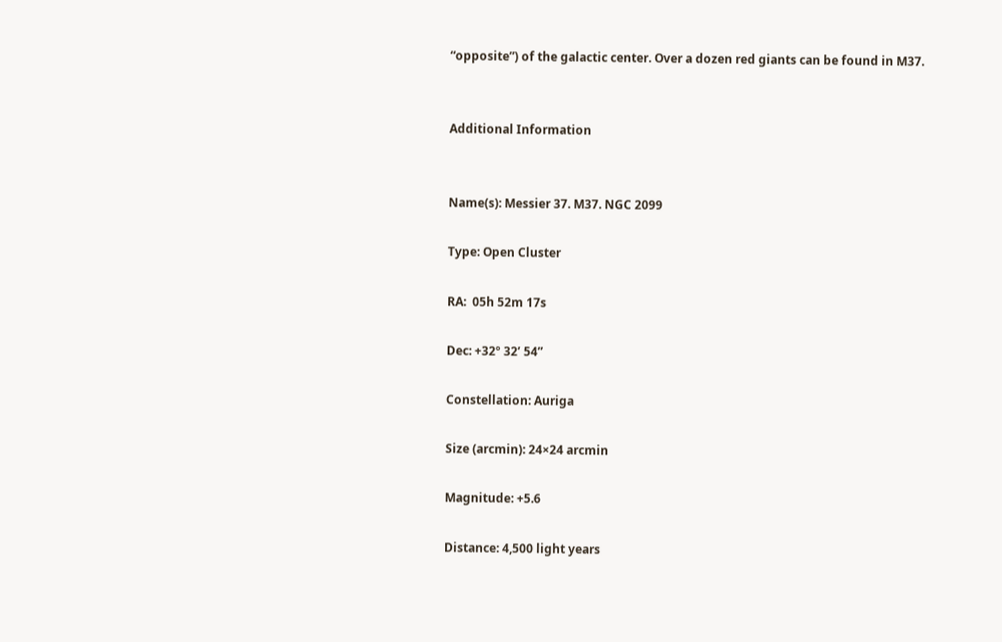“opposite”) of the galactic center. Over a dozen red giants can be found in M37.


Additional Information


Name(s): Messier 37. M37. NGC 2099

Type: Open Cluster

RA:  05h 52m 17s

Dec: +32º 32’ 54”

Constellation: Auriga

Size (arcmin): 24×24 arcmin

Magnitude: +5.6

Distance: 4,500 light years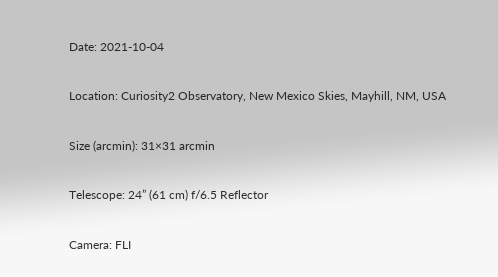Date: 2021-10-04

Location: Curiosity2 Observatory, New Mexico Skies, Mayhill, NM, USA

Size (arcmin): 31×31 arcmin

Telescope: 24” (61 cm) f/6.5 Reflector

Camera: FLI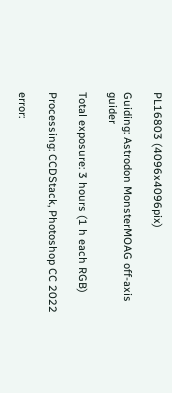PL16803 (4096x4096pix)

Guiding: Astrodon MonsterMOAG off-axis guider

Total exposure: 3 hours (1 h each RGB)

Processing: CCDStack, Photoshop CC 2022

error: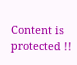Content is protected !!